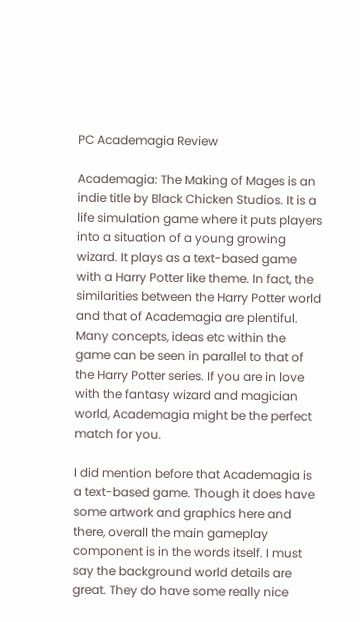PC Academagia Review

Academagia: The Making of Mages is an indie title by Black Chicken Studios. It is a life simulation game where it puts players into a situation of a young growing wizard. It plays as a text-based game with a Harry Potter like theme. In fact, the similarities between the Harry Potter world and that of Academagia are plentiful. Many concepts, ideas etc within the game can be seen in parallel to that of the Harry Potter series. If you are in love with the fantasy wizard and magician world, Academagia might be the perfect match for you.

I did mention before that Academagia is a text-based game. Though it does have some artwork and graphics here and there, overall the main gameplay component is in the words itself. I must say the background world details are great. They do have some really nice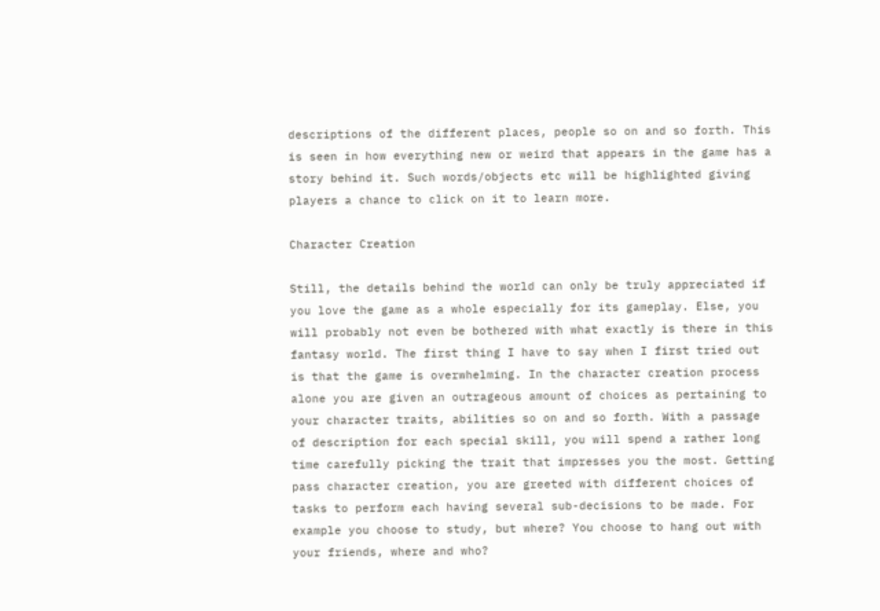descriptions of the different places, people so on and so forth. This is seen in how everything new or weird that appears in the game has a story behind it. Such words/objects etc will be highlighted giving players a chance to click on it to learn more.

Character Creation

Still, the details behind the world can only be truly appreciated if you love the game as a whole especially for its gameplay. Else, you will probably not even be bothered with what exactly is there in this fantasy world. The first thing I have to say when I first tried out is that the game is overwhelming. In the character creation process alone you are given an outrageous amount of choices as pertaining to your character traits, abilities so on and so forth. With a passage of description for each special skill, you will spend a rather long time carefully picking the trait that impresses you the most. Getting pass character creation, you are greeted with different choices of tasks to perform each having several sub-decisions to be made. For example you choose to study, but where? You choose to hang out with your friends, where and who?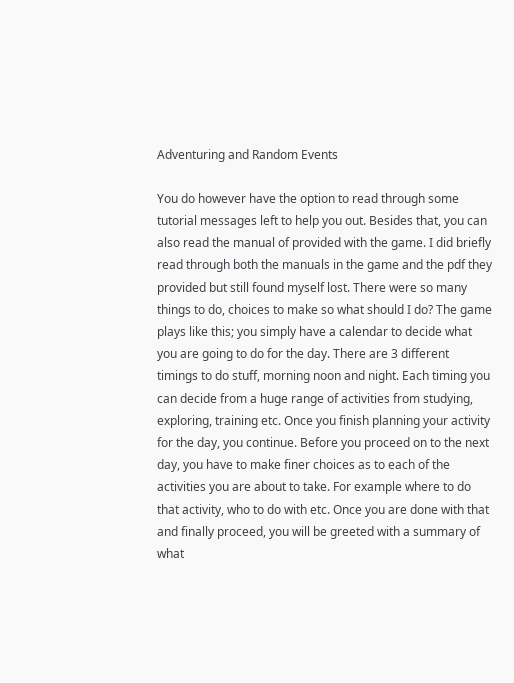Adventuring and Random Events

You do however have the option to read through some tutorial messages left to help you out. Besides that, you can also read the manual of provided with the game. I did briefly read through both the manuals in the game and the pdf they provided but still found myself lost. There were so many things to do, choices to make so what should I do? The game plays like this; you simply have a calendar to decide what you are going to do for the day. There are 3 different timings to do stuff, morning noon and night. Each timing you can decide from a huge range of activities from studying, exploring, training etc. Once you finish planning your activity for the day, you continue. Before you proceed on to the next day, you have to make finer choices as to each of the activities you are about to take. For example where to do that activity, who to do with etc. Once you are done with that and finally proceed, you will be greeted with a summary of what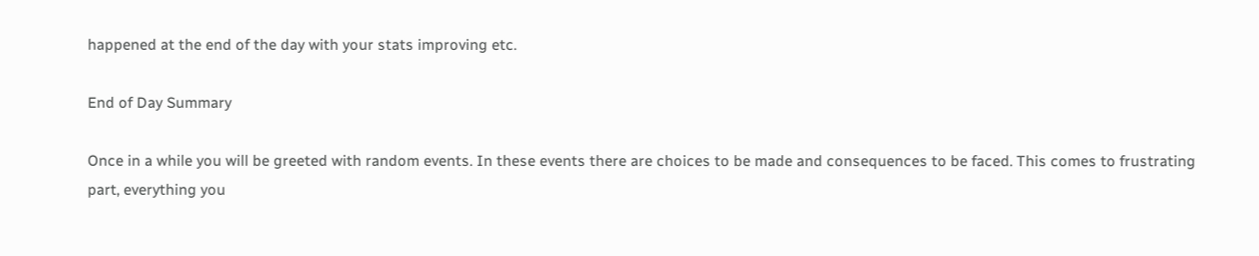happened at the end of the day with your stats improving etc.

End of Day Summary

Once in a while you will be greeted with random events. In these events there are choices to be made and consequences to be faced. This comes to frustrating part, everything you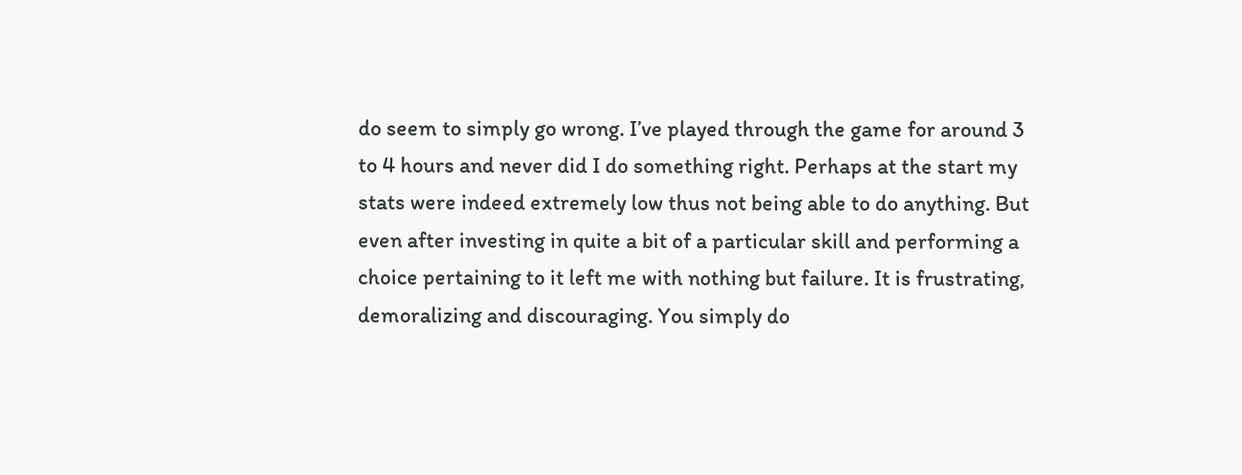do seem to simply go wrong. I’ve played through the game for around 3 to 4 hours and never did I do something right. Perhaps at the start my stats were indeed extremely low thus not being able to do anything. But even after investing in quite a bit of a particular skill and performing a choice pertaining to it left me with nothing but failure. It is frustrating, demoralizing and discouraging. You simply do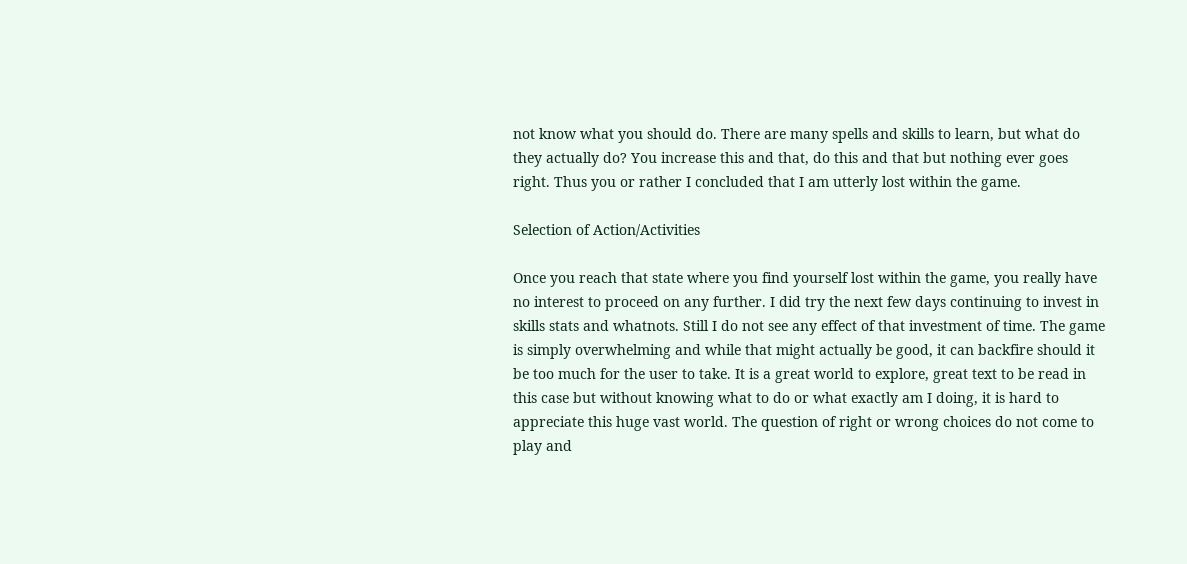not know what you should do. There are many spells and skills to learn, but what do they actually do? You increase this and that, do this and that but nothing ever goes right. Thus you or rather I concluded that I am utterly lost within the game.

Selection of Action/Activities

Once you reach that state where you find yourself lost within the game, you really have no interest to proceed on any further. I did try the next few days continuing to invest in skills stats and whatnots. Still I do not see any effect of that investment of time. The game is simply overwhelming and while that might actually be good, it can backfire should it be too much for the user to take. It is a great world to explore, great text to be read in this case but without knowing what to do or what exactly am I doing, it is hard to appreciate this huge vast world. The question of right or wrong choices do not come to play and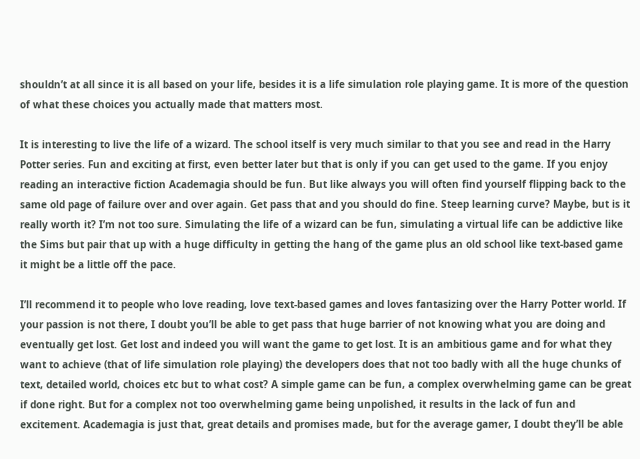shouldn’t at all since it is all based on your life, besides it is a life simulation role playing game. It is more of the question of what these choices you actually made that matters most.

It is interesting to live the life of a wizard. The school itself is very much similar to that you see and read in the Harry Potter series. Fun and exciting at first, even better later but that is only if you can get used to the game. If you enjoy reading an interactive fiction Academagia should be fun. But like always you will often find yourself flipping back to the same old page of failure over and over again. Get pass that and you should do fine. Steep learning curve? Maybe, but is it really worth it? I’m not too sure. Simulating the life of a wizard can be fun, simulating a virtual life can be addictive like the Sims but pair that up with a huge difficulty in getting the hang of the game plus an old school like text-based game it might be a little off the pace.

I’ll recommend it to people who love reading, love text-based games and loves fantasizing over the Harry Potter world. If your passion is not there, I doubt you’ll be able to get pass that huge barrier of not knowing what you are doing and eventually get lost. Get lost and indeed you will want the game to get lost. It is an ambitious game and for what they want to achieve (that of life simulation role playing) the developers does that not too badly with all the huge chunks of text, detailed world, choices etc but to what cost? A simple game can be fun, a complex overwhelming game can be great if done right. But for a complex not too overwhelming game being unpolished, it results in the lack of fun and excitement. Academagia is just that, great details and promises made, but for the average gamer, I doubt they’ll be able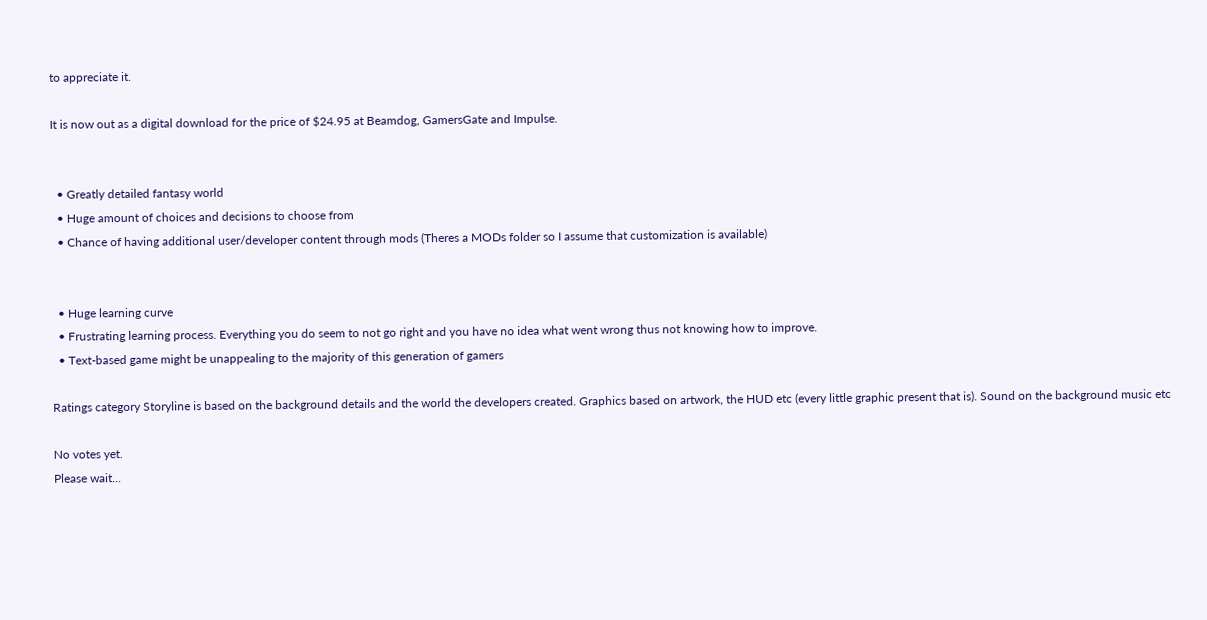to appreciate it.

It is now out as a digital download for the price of $24.95 at Beamdog, GamersGate and Impulse.


  • Greatly detailed fantasy world
  • Huge amount of choices and decisions to choose from
  • Chance of having additional user/developer content through mods (Theres a MODs folder so I assume that customization is available)


  • Huge learning curve
  • Frustrating learning process. Everything you do seem to not go right and you have no idea what went wrong thus not knowing how to improve.
  • Text-based game might be unappealing to the majority of this generation of gamers

Ratings category Storyline is based on the background details and the world the developers created. Graphics based on artwork, the HUD etc (every little graphic present that is). Sound on the background music etc

No votes yet.
Please wait...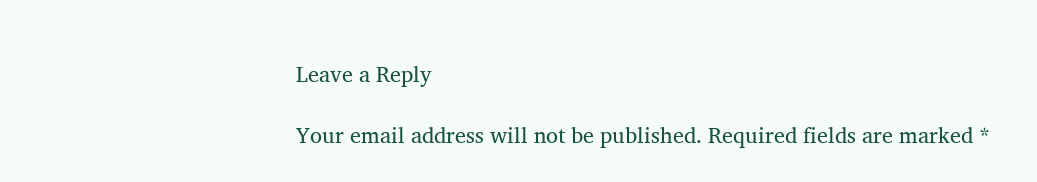Leave a Reply

Your email address will not be published. Required fields are marked *